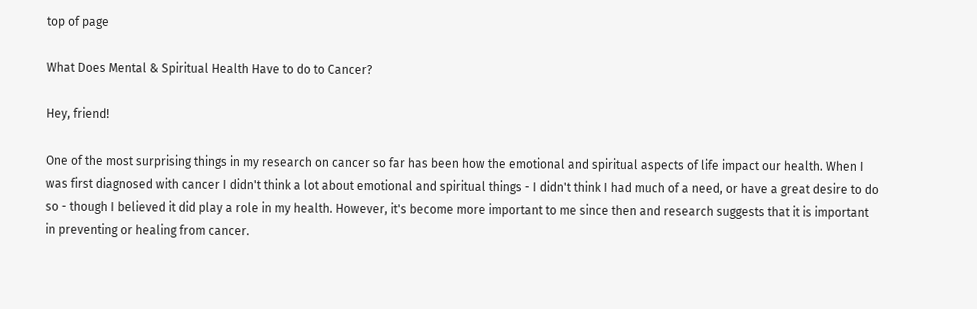top of page

What Does Mental & Spiritual Health Have to do to Cancer?

Hey, friend!

One of the most surprising things in my research on cancer so far has been how the emotional and spiritual aspects of life impact our health. When I was first diagnosed with cancer I didn't think a lot about emotional and spiritual things - I didn't think I had much of a need, or have a great desire to do so - though I believed it did play a role in my health. However, it's become more important to me since then and research suggests that it is important in preventing or healing from cancer.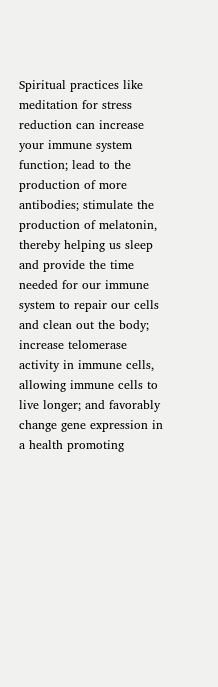Spiritual practices like meditation for stress reduction can increase your immune system function; lead to the production of more antibodies; stimulate the production of melatonin, thereby helping us sleep and provide the time needed for our immune system to repair our cells and clean out the body; increase telomerase activity in immune cells, allowing immune cells to live longer; and favorably change gene expression in a health promoting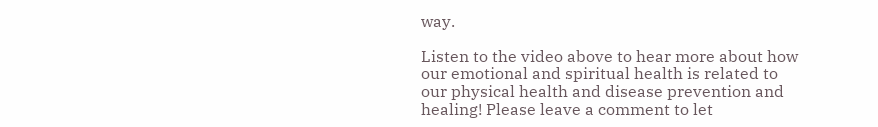way.

Listen to the video above to hear more about how our emotional and spiritual health is related to our physical health and disease prevention and healing! Please leave a comment to let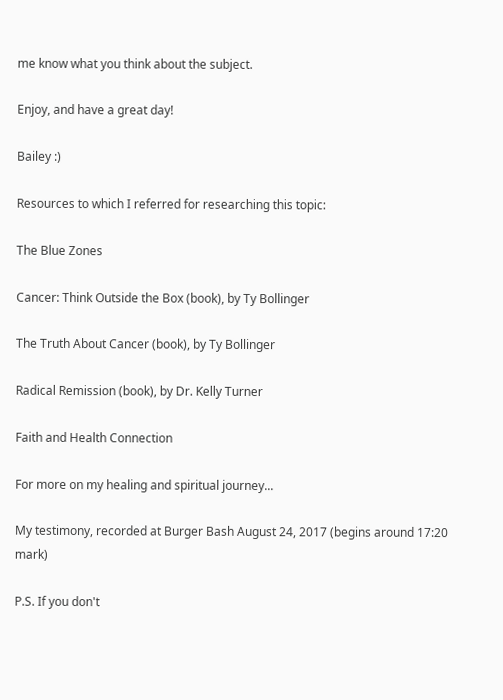me know what you think about the subject.

Enjoy, and have a great day!

Bailey :)

Resources to which I referred for researching this topic:

The Blue Zones

Cancer: Think Outside the Box (book), by Ty Bollinger

The Truth About Cancer (book), by Ty Bollinger

Radical Remission (book), by Dr. Kelly Turner

Faith and Health Connection

For more on my healing and spiritual journey...

My testimony, recorded at Burger Bash August 24, 2017 (begins around 17:20 mark)

P.S. If you don't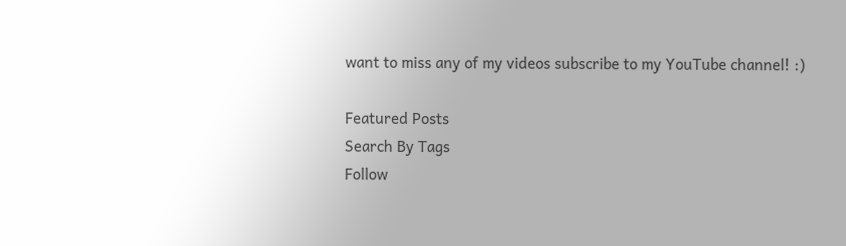want to miss any of my videos subscribe to my YouTube channel! :)

Featured Posts
Search By Tags
Follow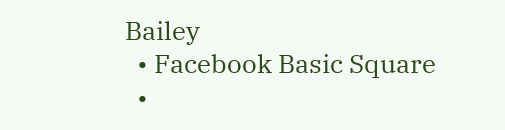Bailey
  • Facebook Basic Square
  •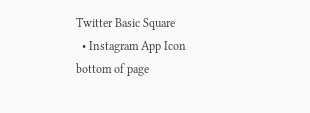Twitter Basic Square
  • Instagram App Icon
bottom of page